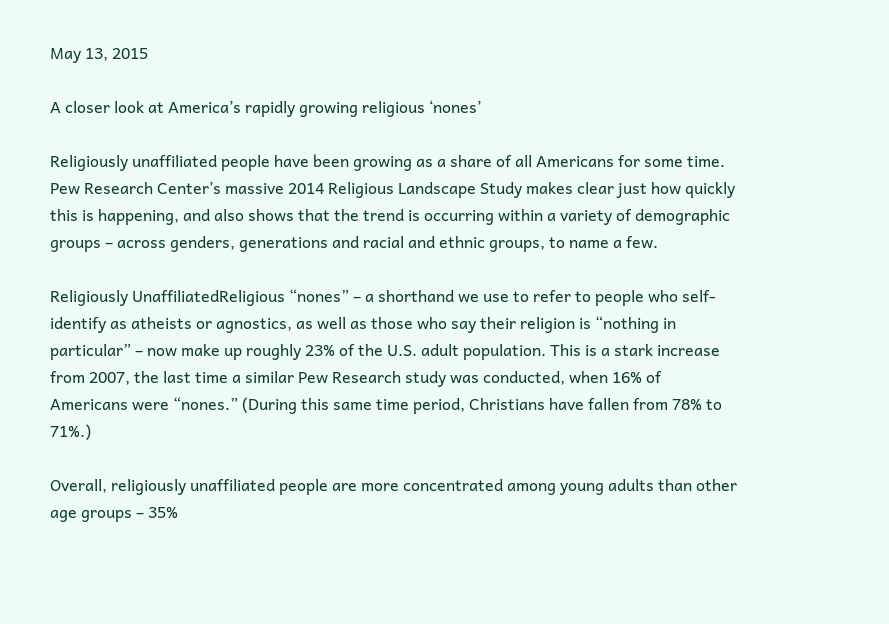May 13, 2015

A closer look at America’s rapidly growing religious ‘nones’

Religiously unaffiliated people have been growing as a share of all Americans for some time. Pew Research Center’s massive 2014 Religious Landscape Study makes clear just how quickly this is happening, and also shows that the trend is occurring within a variety of demographic groups – across genders, generations and racial and ethnic groups, to name a few.

Religiously UnaffiliatedReligious “nones” – a shorthand we use to refer to people who self-identify as atheists or agnostics, as well as those who say their religion is “nothing in particular” – now make up roughly 23% of the U.S. adult population. This is a stark increase from 2007, the last time a similar Pew Research study was conducted, when 16% of Americans were “nones.” (During this same time period, Christians have fallen from 78% to 71%.)

Overall, religiously unaffiliated people are more concentrated among young adults than other age groups – 35%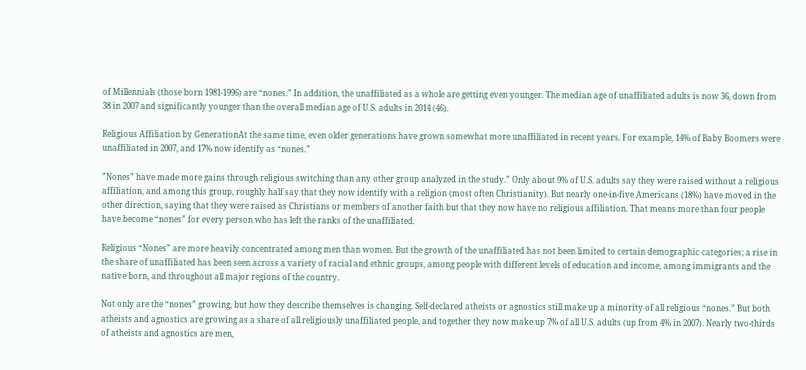of Millennials (those born 1981-1996) are “nones.” In addition, the unaffiliated as a whole are getting even younger. The median age of unaffiliated adults is now 36, down from 38 in 2007 and significantly younger than the overall median age of U.S. adults in 2014 (46).

Religious Affiliation by GenerationAt the same time, even older generations have grown somewhat more unaffiliated in recent years. For example, 14% of Baby Boomers were unaffiliated in 2007, and 17% now identify as “nones.”

”Nones” have made more gains through religious switching than any other group analyzed in the study.” Only about 9% of U.S. adults say they were raised without a religious affiliation, and among this group, roughly half say that they now identify with a religion (most often Christianity). But nearly one-in-five Americans (18%) have moved in the other direction, saying that they were raised as Christians or members of another faith but that they now have no religious affiliation. That means more than four people have become “nones” for every person who has left the ranks of the unaffiliated.

Religious “Nones” are more heavily concentrated among men than women. But the growth of the unaffiliated has not been limited to certain demographic categories; a rise in the share of unaffiliated has been seen across a variety of racial and ethnic groups, among people with different levels of education and income, among immigrants and the native born, and throughout all major regions of the country.

Not only are the “nones” growing, but how they describe themselves is changing. Self-declared atheists or agnostics still make up a minority of all religious “nones.” But both atheists and agnostics are growing as a share of all religiously unaffiliated people, and together they now make up 7% of all U.S. adults (up from 4% in 2007). Nearly two-thirds of atheists and agnostics are men,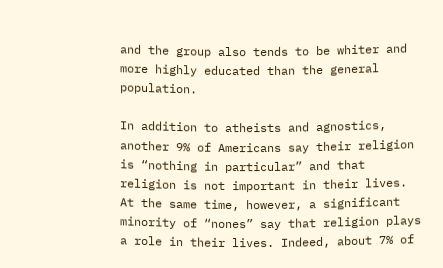and the group also tends to be whiter and more highly educated than the general population.

In addition to atheists and agnostics, another 9% of Americans say their religion is “nothing in particular” and that religion is not important in their lives. At the same time, however, a significant minority of “nones” say that religion plays a role in their lives. Indeed, about 7% of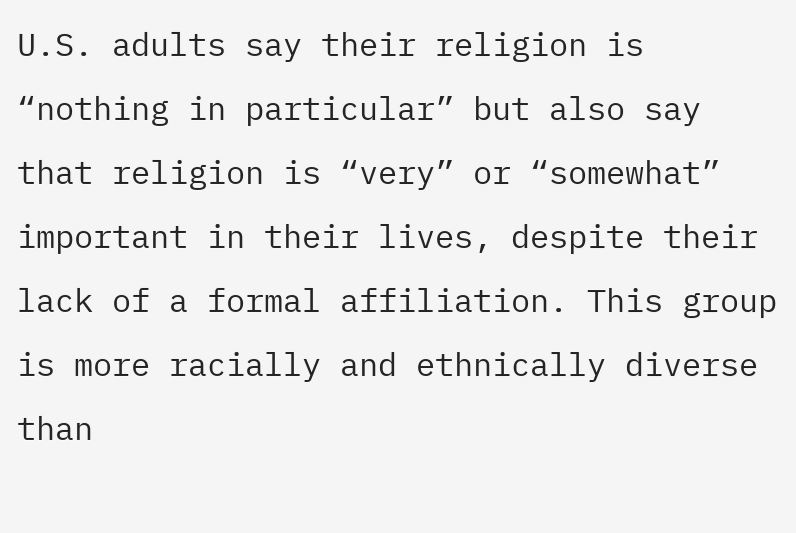U.S. adults say their religion is “nothing in particular” but also say that religion is “very” or “somewhat” important in their lives, despite their lack of a formal affiliation. This group is more racially and ethnically diverse than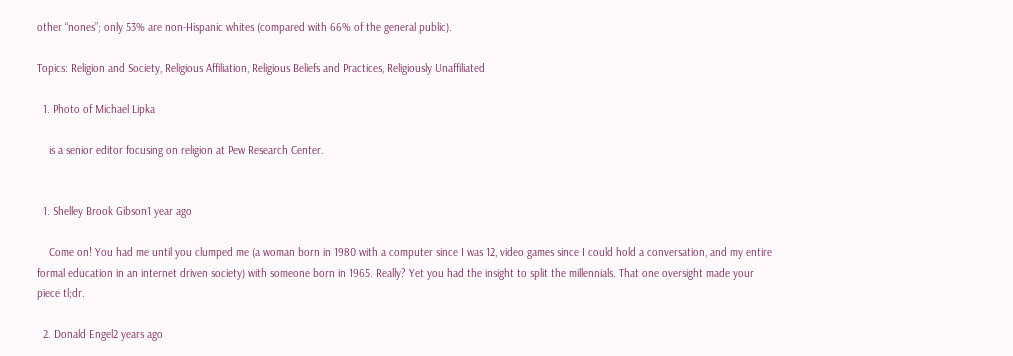other “nones”; only 53% are non-Hispanic whites (compared with 66% of the general public).

Topics: Religion and Society, Religious Affiliation, Religious Beliefs and Practices, Religiously Unaffiliated

  1. Photo of Michael Lipka

    is a senior editor focusing on religion at Pew Research Center.


  1. Shelley Brook Gibson1 year ago

    Come on! You had me until you clumped me (a woman born in 1980 with a computer since I was 12, video games since I could hold a conversation, and my entire formal education in an internet driven society) with someone born in 1965. Really? Yet you had the insight to split the millennials. That one oversight made your piece tl;dr.

  2. Donald Engel2 years ago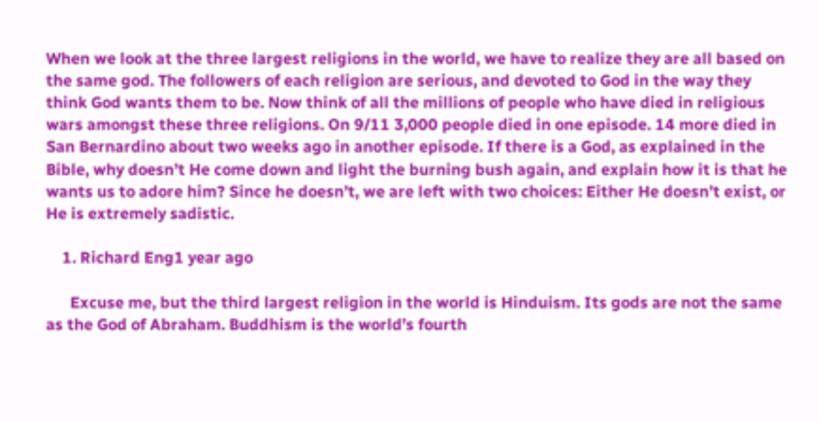When we look at the three largest religions in the world, we have to realize they are all based on the same god. The followers of each religion are serious, and devoted to God in the way they think God wants them to be. Now think of all the millions of people who have died in religious wars amongst these three religions. On 9/11 3,000 people died in one episode. 14 more died in San Bernardino about two weeks ago in another episode. If there is a God, as explained in the Bible, why doesn’t He come down and light the burning bush again, and explain how it is that he wants us to adore him? Since he doesn’t, we are left with two choices: Either He doesn’t exist, or He is extremely sadistic.

    1. Richard Eng1 year ago

      Excuse me, but the third largest religion in the world is Hinduism. Its gods are not the same as the God of Abraham. Buddhism is the world’s fourth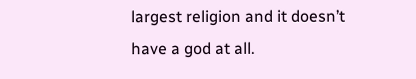largest religion and it doesn’t have a god at all.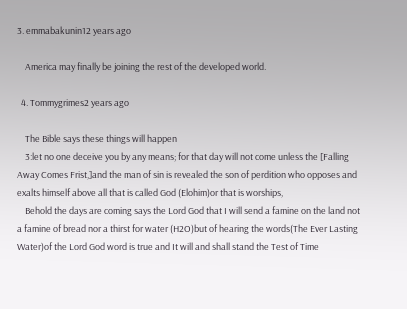3. emmabakunin12 years ago

    America may finally be joining the rest of the developed world.

  4. Tommygrimes2 years ago

    The Bible says these things will happen
    3:let no one deceive you by any means; for that day will not come unless the [Falling Away Comes Frist,]and the man of sin is revealed the son of perdition who opposes and exalts himself above all that is called God (Elohim)or that is worships,
    Behold the days are coming says the Lord God that I will send a famine on the land not a famine of bread nor a thirst for water (H2O)but of hearing the words(The Ever Lasting Water)of the Lord God word is true and It will and shall stand the Test of Time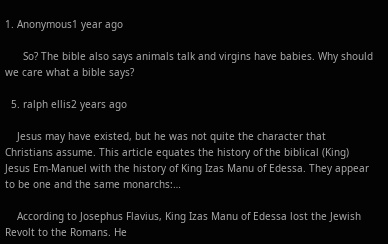1. Anonymous1 year ago

      So? The bible also says animals talk and virgins have babies. Why should we care what a bible says?

  5. ralph ellis2 years ago

    Jesus may have existed, but he was not quite the character that Christians assume. This article equates the history of the biblical (King) Jesus Em-Manuel with the history of King Izas Manu of Edessa. They appear to be one and the same monarchs:…

    According to Josephus Flavius, King Izas Manu of Edessa lost the Jewish Revolt to the Romans. He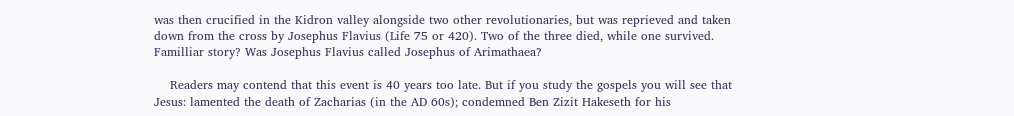was then crucified in the Kidron valley alongside two other revolutionaries, but was reprieved and taken down from the cross by Josephus Flavius (Life 75 or 420). Two of the three died, while one survived. Familliar story? Was Josephus Flavius called Josephus of Arimathaea?

    Readers may contend that this event is 40 years too late. But if you study the gospels you will see that Jesus: lamented the death of Zacharias (in the AD 60s); condemned Ben Zizit Hakeseth for his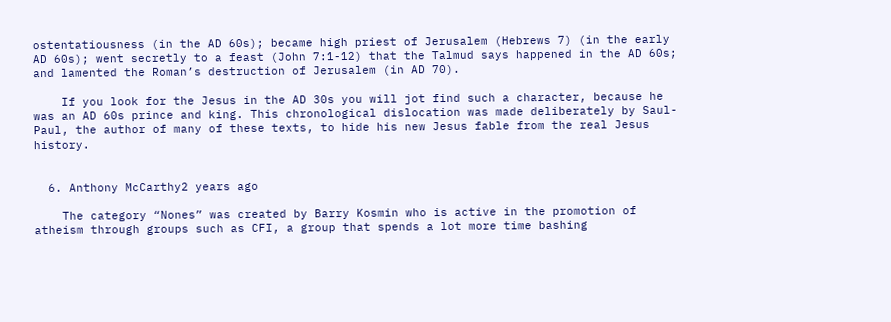ostentatiousness (in the AD 60s); became high priest of Jerusalem (Hebrews 7) (in the early AD 60s); went secretly to a feast (John 7:1-12) that the Talmud says happened in the AD 60s; and lamented the Roman’s destruction of Jerusalem (in AD 70).

    If you look for the Jesus in the AD 30s you will jot find such a character, because he was an AD 60s prince and king. This chronological dislocation was made deliberately by Saul-Paul, the author of many of these texts, to hide his new Jesus fable from the real Jesus history.


  6. Anthony McCarthy2 years ago

    The category “Nones” was created by Barry Kosmin who is active in the promotion of atheism through groups such as CFI, a group that spends a lot more time bashing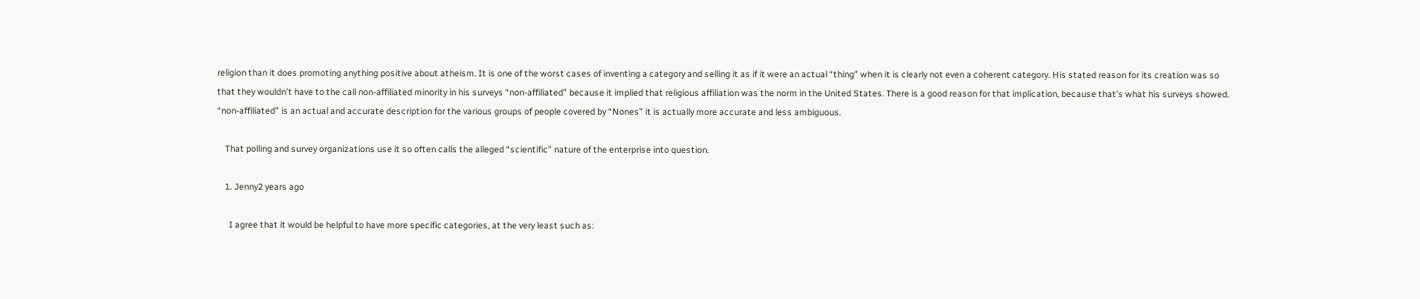religion than it does promoting anything positive about atheism. It is one of the worst cases of inventing a category and selling it as if it were an actual “thing” when it is clearly not even a coherent category. His stated reason for its creation was so that they wouldn’t have to the call non-affiliated minority in his surveys “non-affiliated” because it implied that religious affiliation was the norm in the United States. There is a good reason for that implication, because that’s what his surveys showed. “non-affiliated” is an actual and accurate description for the various groups of people covered by “Nones” it is actually more accurate and less ambiguous.

    That polling and survey organizations use it so often calls the alleged “scientific” nature of the enterprise into question.

    1. Jenny2 years ago

      I agree that it would be helpful to have more specific categories, at the very least such as: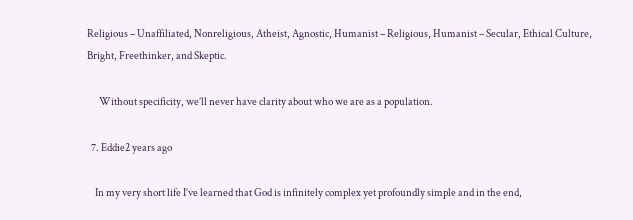Religious – Unaffiliated, Nonreligious, Atheist, Agnostic, Humanist – Religious, Humanist – Secular, Ethical Culture, Bright, Freethinker, and Skeptic.

      Without specificity, we’ll never have clarity about who we are as a population.

  7. Eddie2 years ago

    In my very short life I’ve learned that God is infinitely complex yet profoundly simple and in the end,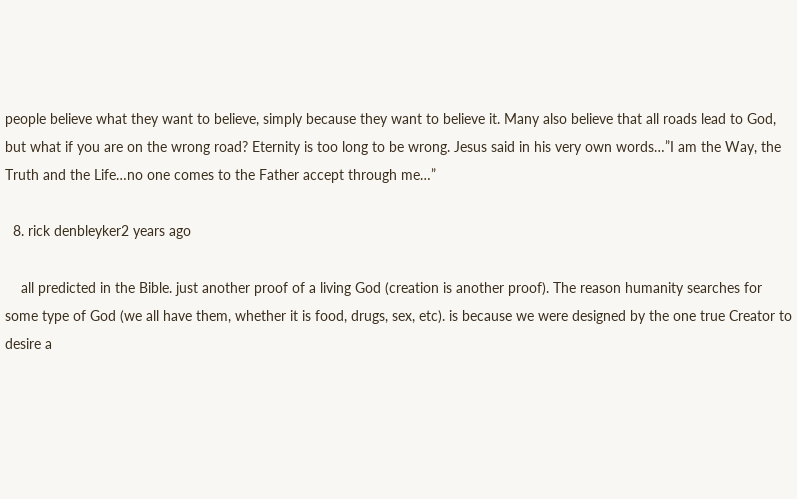people believe what they want to believe, simply because they want to believe it. Many also believe that all roads lead to God, but what if you are on the wrong road? Eternity is too long to be wrong. Jesus said in his very own words…”I am the Way, the Truth and the Life…no one comes to the Father accept through me…”

  8. rick denbleyker2 years ago

    all predicted in the Bible. just another proof of a living God (creation is another proof). The reason humanity searches for some type of God (we all have them, whether it is food, drugs, sex, etc). is because we were designed by the one true Creator to desire a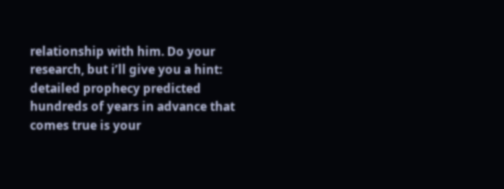relationship with him. Do your research, but i’ll give you a hint: detailed prophecy predicted hundreds of years in advance that comes true is your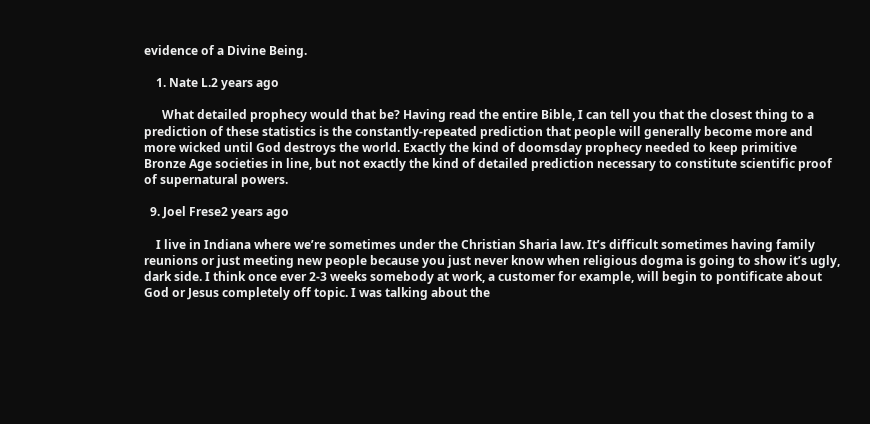evidence of a Divine Being.

    1. Nate L.2 years ago

      What detailed prophecy would that be? Having read the entire Bible, I can tell you that the closest thing to a prediction of these statistics is the constantly-repeated prediction that people will generally become more and more wicked until God destroys the world. Exactly the kind of doomsday prophecy needed to keep primitive Bronze Age societies in line, but not exactly the kind of detailed prediction necessary to constitute scientific proof of supernatural powers.

  9. Joel Frese2 years ago

    I live in Indiana where we’re sometimes under the Christian Sharia law. It’s difficult sometimes having family reunions or just meeting new people because you just never know when religious dogma is going to show it’s ugly, dark side. I think once ever 2-3 weeks somebody at work, a customer for example, will begin to pontificate about God or Jesus completely off topic. I was talking about the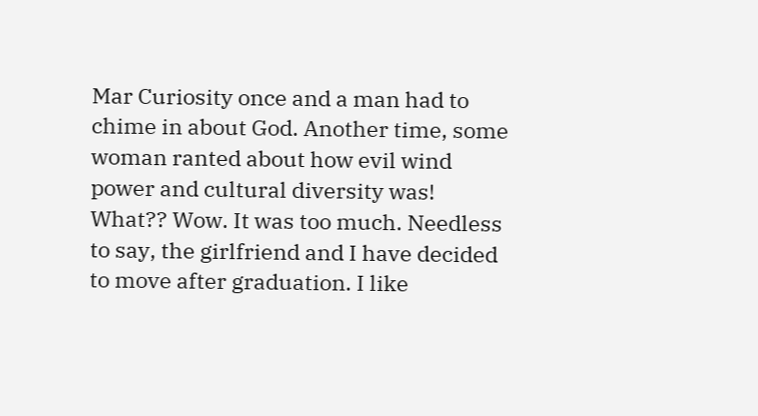Mar Curiosity once and a man had to chime in about God. Another time, some woman ranted about how evil wind power and cultural diversity was! What?? Wow. It was too much. Needless to say, the girlfriend and I have decided to move after graduation. I like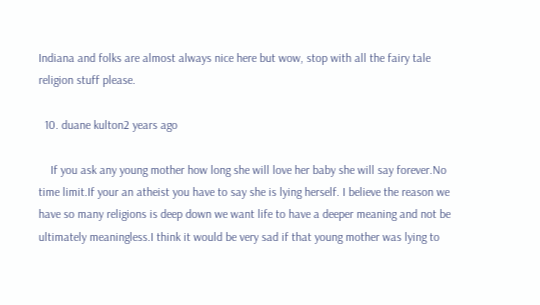Indiana and folks are almost always nice here but wow, stop with all the fairy tale religion stuff please.

  10. duane kulton2 years ago

    If you ask any young mother how long she will love her baby she will say forever.No time limit.If your an atheist you have to say she is lying herself. I believe the reason we have so many religions is deep down we want life to have a deeper meaning and not be ultimately meaningless.I think it would be very sad if that young mother was lying to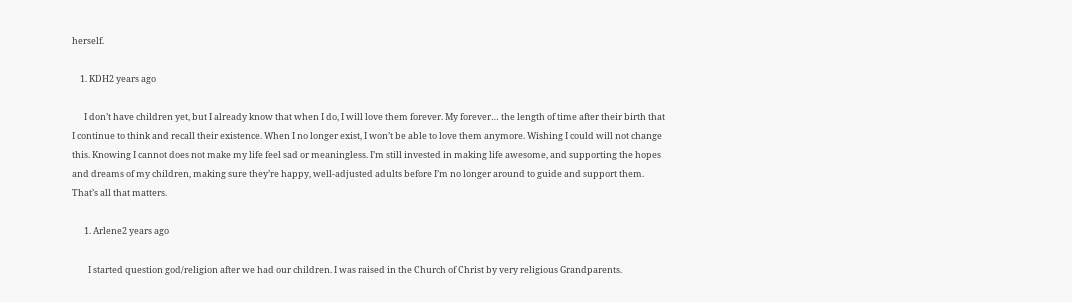herself.

    1. KDH2 years ago

      I don’t have children yet, but I already know that when I do, I will love them forever. My forever… the length of time after their birth that I continue to think and recall their existence. When I no longer exist, I won’t be able to love them anymore. Wishing I could will not change this. Knowing I cannot does not make my life feel sad or meaningless. I’m still invested in making life awesome, and supporting the hopes and dreams of my children, making sure they’re happy, well-adjusted adults before I’m no longer around to guide and support them. That’s all that matters.

      1. Arlene2 years ago

        I started question god/religion after we had our children. I was raised in the Church of Christ by very religious Grandparents.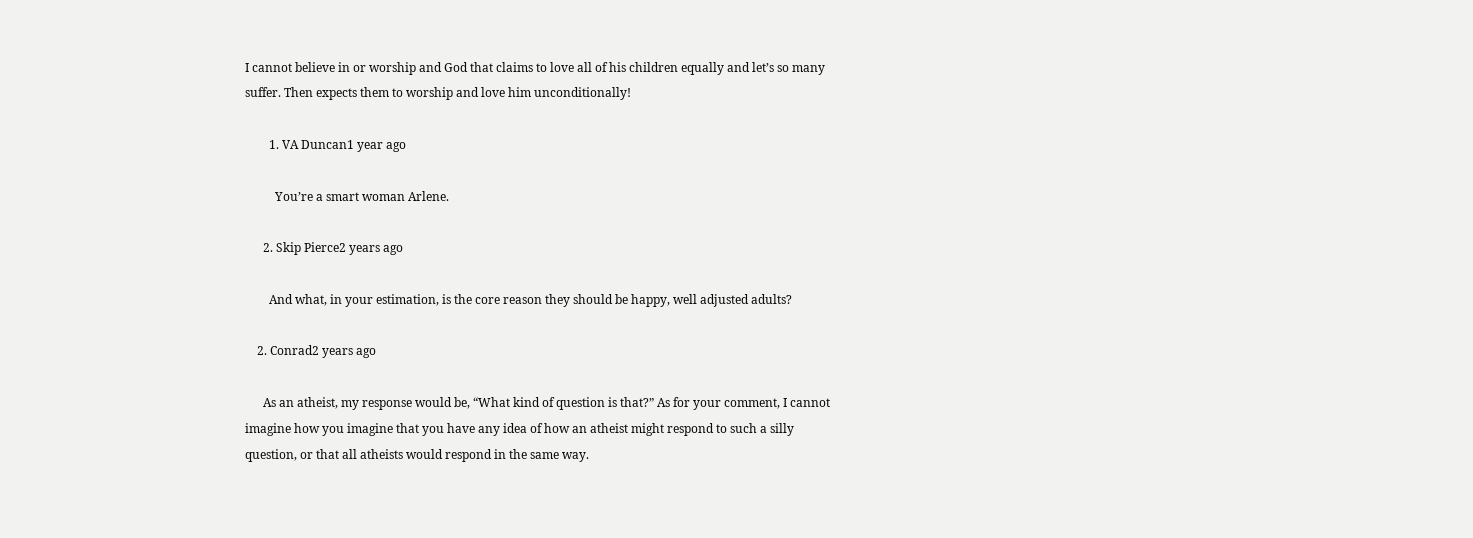I cannot believe in or worship and God that claims to love all of his children equally and let’s so many suffer. Then expects them to worship and love him unconditionally!

        1. VA Duncan1 year ago

          You’re a smart woman Arlene.

      2. Skip Pierce2 years ago

        And what, in your estimation, is the core reason they should be happy, well adjusted adults?

    2. Conrad2 years ago

      As an atheist, my response would be, “What kind of question is that?” As for your comment, I cannot imagine how you imagine that you have any idea of how an atheist might respond to such a silly question, or that all atheists would respond in the same way.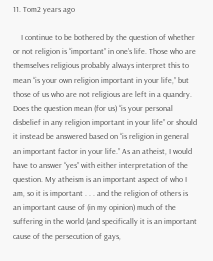11. Tom2 years ago

    I continue to be bothered by the question of whether or not religion is “important” in one’s life. Those who are themselves religious probably always interpret this to mean “is your own religion important in your life,” but those of us who are not religious are left in a quandry. Does the question mean (for us) “is your personal disbelief in any religion important in your life” or should it instead be answered based on “is religion in general an important factor in your life.” As an atheist, I would have to answer “yes” with either interpretation of the question. My atheism is an important aspect of who I am, so it is important . . . and the religion of others is an important cause of (in my opinion) much of the suffering in the world (and specifically it is an important cause of the persecution of gays,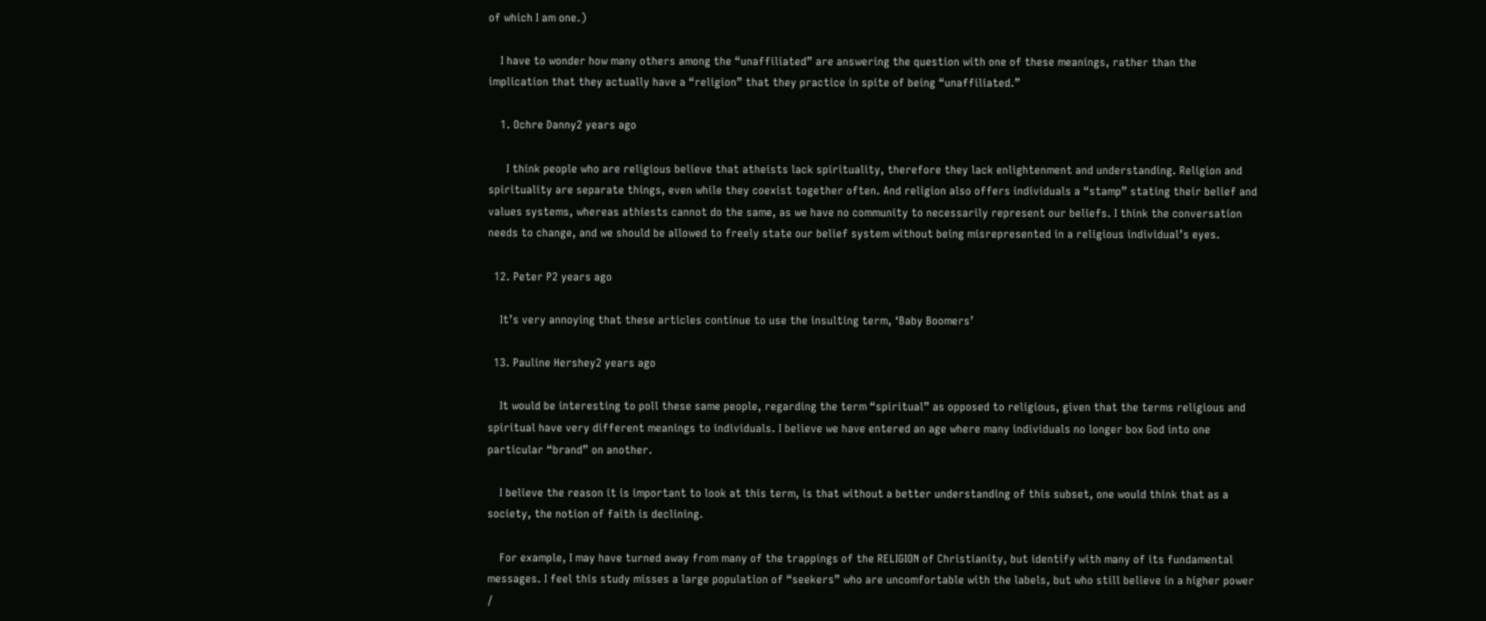of which I am one.)

    I have to wonder how many others among the “unaffiliated” are answering the question with one of these meanings, rather than the implication that they actually have a “religion” that they practice in spite of being “unaffiliated.”

    1. Ochre Danny2 years ago

      I think people who are religious believe that atheists lack spirituality, therefore they lack enlightenment and understanding. Religion and spirituality are separate things, even while they coexist together often. And religion also offers individuals a “stamp” stating their belief and values systems, whereas athiests cannot do the same, as we have no community to necessarily represent our beliefs. I think the conversation needs to change, and we should be allowed to freely state our belief system without being misrepresented in a religious individual’s eyes.

  12. Peter P2 years ago

    It’s very annoying that these articles continue to use the insulting term, ‘Baby Boomers’

  13. Pauline Hershey2 years ago

    It would be interesting to poll these same people, regarding the term “spiritual” as opposed to religious, given that the terms religious and spiritual have very different meanings to individuals. I believe we have entered an age where many individuals no longer box God into one particular “brand” on another.

    I believe the reason it is important to look at this term, is that without a better understanding of this subset, one would think that as a society, the notion of faith is declining.

    For example, I may have turned away from many of the trappings of the RELIGION of Christianity, but identify with many of its fundamental messages. I feel this study misses a large population of “seekers” who are uncomfortable with the labels, but who still believe in a higher power /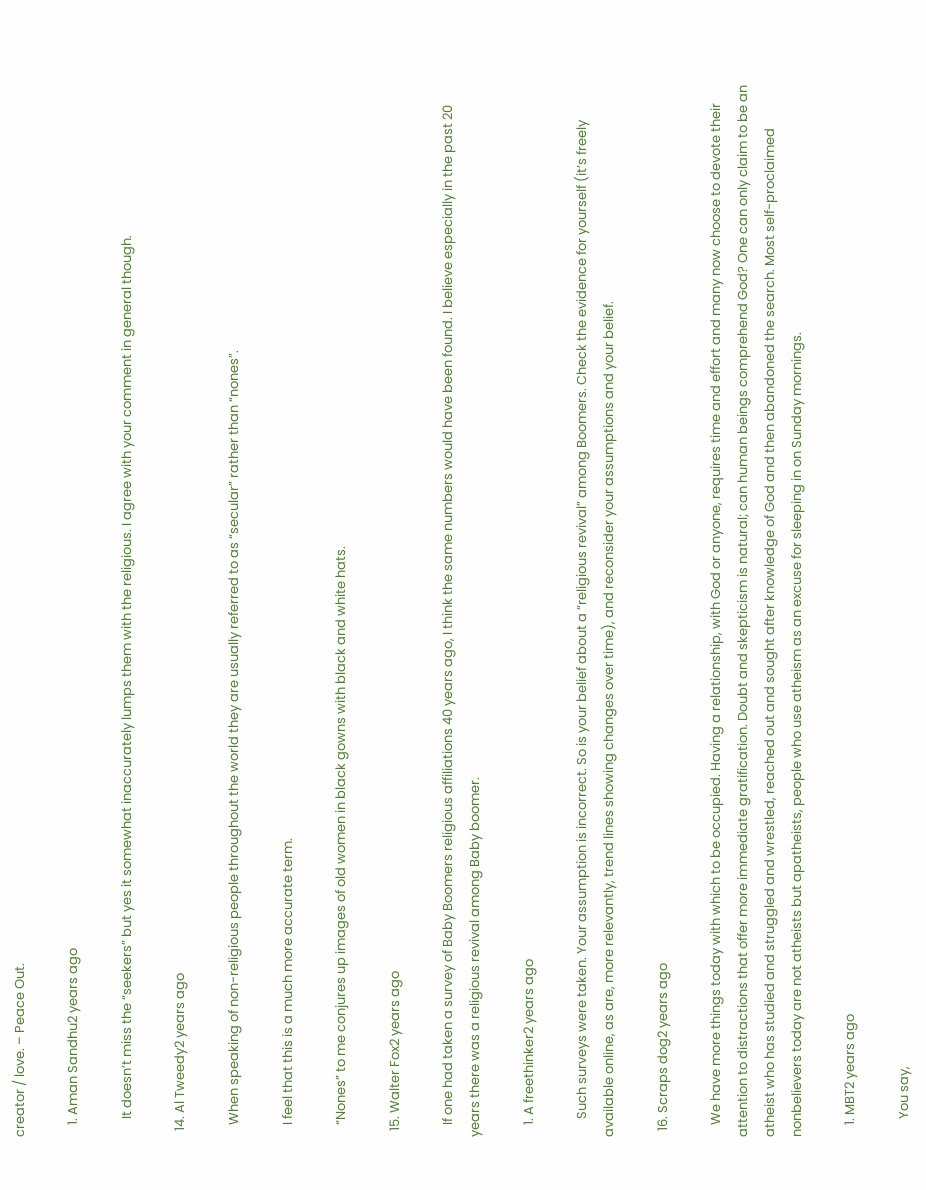creator / love. – Peace Out.

    1. Aman Sandhu2 years ago

      It doesn’t miss the “seekers” but yes it somewhat inaccurately lumps them with the religious. I agree with your comment in general though.

  14. Al Tweedy2 years ago

    When speaking of non-religious people throughout the world they are usually referred to as “secular” rather than “nones”.

    I feel that this is a much more accurate term.

    “Nones” to me conjures up images of old women in black gowns with black and white hats.

  15. Walter Fox2 years ago

    If one had taken a survey of Baby Boomers religious affiliations 40 years ago, I think the same numbers would have been found. I believe especially in the past 20 years there was a religious revival among Baby boomer.

    1. A freethinker2 years ago

      Such surveys were taken. Your assumption is incorrect. So is your belief about a “religious revival” among Boomers. Check the evidence for yourself (it’s freely available online, as are, more relevantly, trend lines showing changes over time), and reconsider your assumptions and your belief.

  16. Scraps dog2 years ago

    We have more things today with which to be occupied. Having a relationship, with God or anyone, requires time and effort and many now choose to devote their attention to distractions that offer more immediate gratification. Doubt and skepticism is natural; can human beings comprehend God? One can only claim to be an atheist who has studied and struggled and wrestled, reached out and sought after knowledge of God and then abandoned the search. Most self-proclaimed nonbelievers today are not atheists but apatheists, people who use atheism as an excuse for sleeping in on Sunday mornings.

    1. MBT2 years ago

      You say,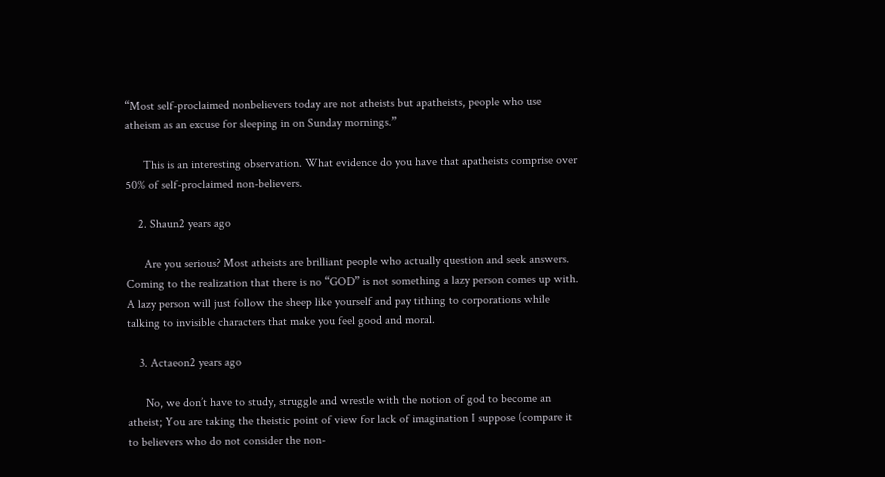“Most self-proclaimed nonbelievers today are not atheists but apatheists, people who use atheism as an excuse for sleeping in on Sunday mornings.”

      This is an interesting observation. What evidence do you have that apatheists comprise over 50% of self-proclaimed non-believers.

    2. Shaun2 years ago

      Are you serious? Most atheists are brilliant people who actually question and seek answers. Coming to the realization that there is no “GOD” is not something a lazy person comes up with. A lazy person will just follow the sheep like yourself and pay tithing to corporations while talking to invisible characters that make you feel good and moral.

    3. Actaeon2 years ago

      No, we don’t have to study, struggle and wrestle with the notion of god to become an atheist; You are taking the theistic point of view for lack of imagination I suppose (compare it to believers who do not consider the non-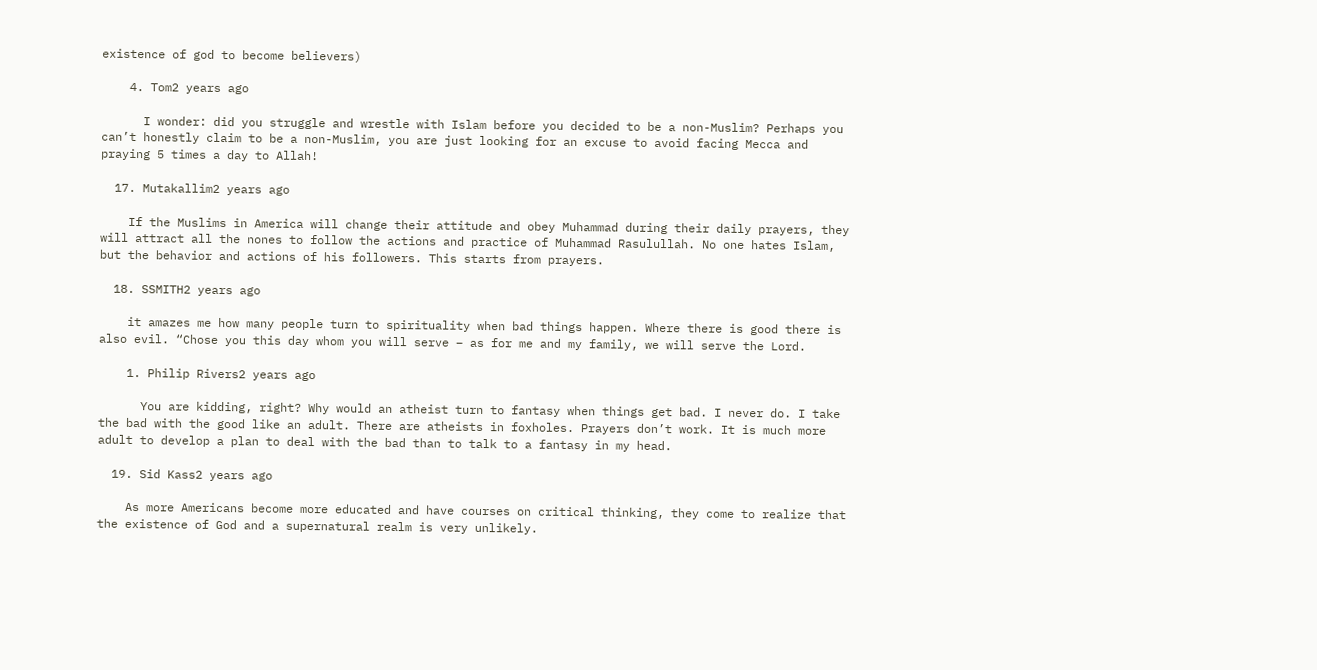existence of god to become believers)

    4. Tom2 years ago

      I wonder: did you struggle and wrestle with Islam before you decided to be a non-Muslim? Perhaps you can’t honestly claim to be a non-Muslim, you are just looking for an excuse to avoid facing Mecca and praying 5 times a day to Allah!

  17. Mutakallim2 years ago

    If the Muslims in America will change their attitude and obey Muhammad during their daily prayers, they will attract all the nones to follow the actions and practice of Muhammad Rasulullah. No one hates Islam, but the behavior and actions of his followers. This starts from prayers.

  18. SSMITH2 years ago

    it amazes me how many people turn to spirituality when bad things happen. Where there is good there is also evil. “Chose you this day whom you will serve – as for me and my family, we will serve the Lord.

    1. Philip Rivers2 years ago

      You are kidding, right? Why would an atheist turn to fantasy when things get bad. I never do. I take the bad with the good like an adult. There are atheists in foxholes. Prayers don’t work. It is much more adult to develop a plan to deal with the bad than to talk to a fantasy in my head.

  19. Sid Kass2 years ago

    As more Americans become more educated and have courses on critical thinking, they come to realize that the existence of God and a supernatural realm is very unlikely.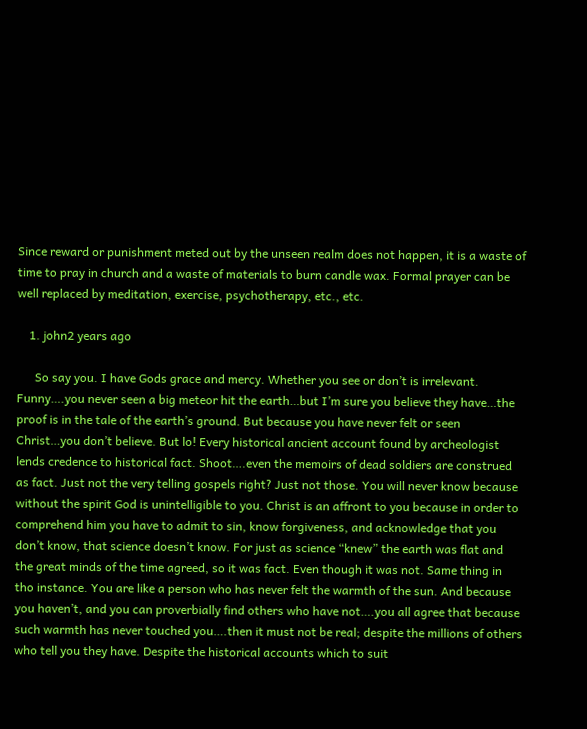Since reward or punishment meted out by the unseen realm does not happen, it is a waste of time to pray in church and a waste of materials to burn candle wax. Formal prayer can be well replaced by meditation, exercise, psychotherapy, etc., etc.

    1. john2 years ago

      So say you. I have Gods grace and mercy. Whether you see or don’t is irrelevant. Funny….you never seen a big meteor hit the earth…but I’m sure you believe they have…the proof is in the tale of the earth’s ground. But because you have never felt or seen Christ…you don’t believe. But lo! Every historical ancient account found by archeologist lends credence to historical fact. Shoot….even the memoirs of dead soldiers are construed as fact. Just not the very telling gospels right? Just not those. You will never know because without the spirit God is unintelligible to you. Christ is an affront to you because in order to comprehend him you have to admit to sin, know forgiveness, and acknowledge that you don’t know, that science doesn’t know. For just as science “knew” the earth was flat and the great minds of the time agreed, so it was fact. Even though it was not. Same thing in tho instance. You are like a person who has never felt the warmth of the sun. And because you haven’t, and you can proverbially find others who have not….you all agree that because such warmth has never touched you….then it must not be real; despite the millions of others who tell you they have. Despite the historical accounts which to suit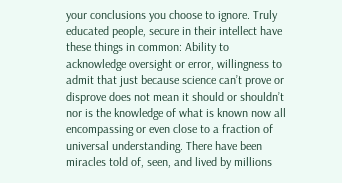your conclusions you choose to ignore. Truly educated people, secure in their intellect have these things in common: Ability to acknowledge oversight or error, willingness to admit that just because science can’t prove or disprove does not mean it should or shouldn’t nor is the knowledge of what is known now all encompassing or even close to a fraction of universal understanding. There have been miracles told of, seen, and lived by millions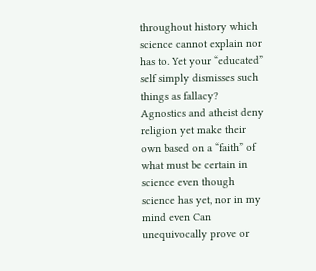throughout history which science cannot explain nor has to. Yet your “educated” self simply dismisses such things as fallacy? Agnostics and atheist deny religion yet make their own based on a “faith” of what must be certain in science even though science has yet, nor in my mind even Can unequivocally prove or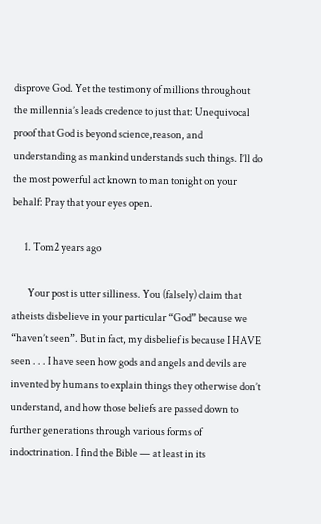disprove God. Yet the testimony of millions throughout the millennia’s leads credence to just that: Unequivocal proof that God is beyond science,reason, and understanding as mankind understands such things. I’ll do the most powerful act known to man tonight on your behalf: Pray that your eyes open.

      1. Tom2 years ago

        Your post is utter silliness. You (falsely) claim that atheists disbelieve in your particular “God” because we “haven’t seen”. But in fact, my disbelief is because I HAVE seen . . . I have seen how gods and angels and devils are invented by humans to explain things they otherwise don’t understand, and how those beliefs are passed down to further generations through various forms of indoctrination. I find the Bible — at least in its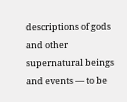descriptions of gods and other supernatural beings and events — to be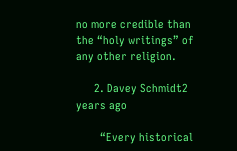no more credible than the “holy writings” of any other religion.

      2. Davey Schmidt2 years ago

        “Every historical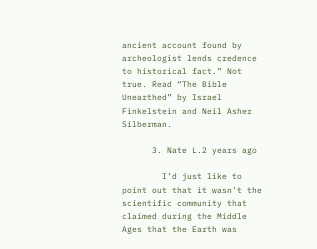ancient account found by archeologist lends credence to historical fact.” Not true. Read “The Bible Unearthed” by Israel Finkelstein and Neil Asher Silberman.

      3. Nate L.2 years ago

        I’d just like to point out that it wasn’t the scientific community that claimed during the Middle Ages that the Earth was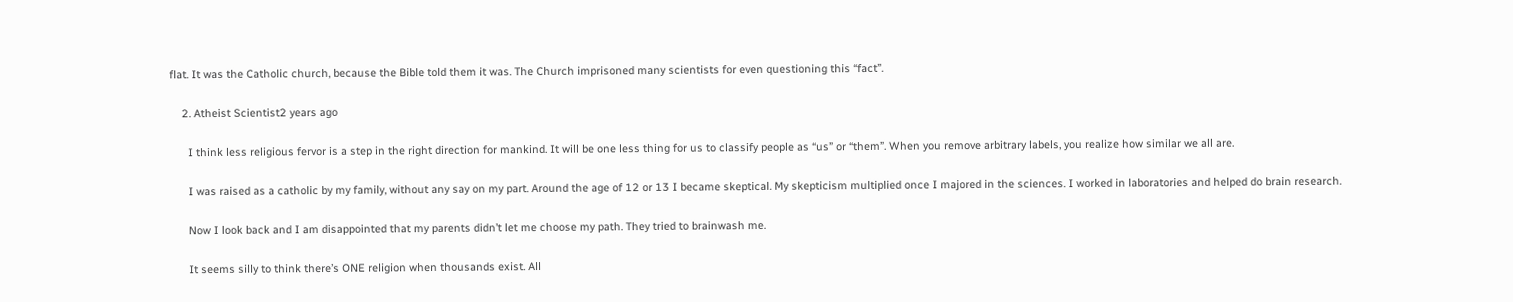flat. It was the Catholic church, because the Bible told them it was. The Church imprisoned many scientists for even questioning this “fact”.

    2. Atheist Scientist2 years ago

      I think less religious fervor is a step in the right direction for mankind. It will be one less thing for us to classify people as “us” or “them”. When you remove arbitrary labels, you realize how similar we all are.

      I was raised as a catholic by my family, without any say on my part. Around the age of 12 or 13 I became skeptical. My skepticism multiplied once I majored in the sciences. I worked in laboratories and helped do brain research.

      Now I look back and I am disappointed that my parents didn’t let me choose my path. They tried to brainwash me.

      It seems silly to think there’s ONE religion when thousands exist. All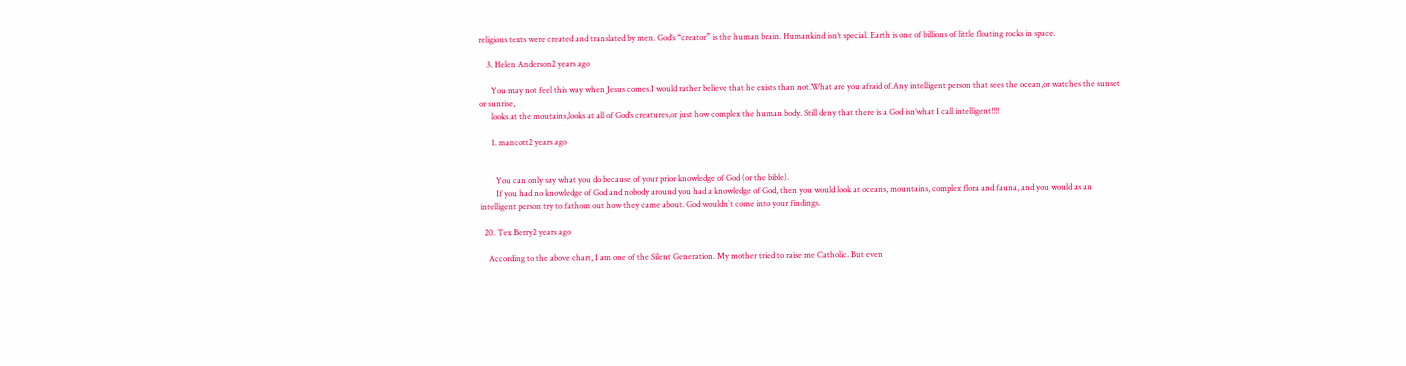religious texts were created and translated by men. God’s “creator” is the human brain. Humankind isn’t special. Earth is one of billions of little floating rocks in space.

    3. Helen Anderson2 years ago

      You may not feel this way when Jesus comes.I would rather believe that he exists than not.What are you afraid of.Any intelligent person that sees the ocean,or watches the sunset or sunrise,
      looks at the moutains,looks at all of God’s creatures,or just how complex the human body. Still deny that there is a God isn’what I call intelligent!!!!

      1. mancott2 years ago


        You can only say what you do because of your prior knowledge of God (or the bible).
        If you had no knowledge of God and nobody around you had a knowledge of God, then you would look at oceans, mountains, complex flora and fauna, and you would as an intelligent person try to fathom out how they came about. God wouldn`t come into your findings.

  20. Tex Berry2 years ago

    According to the above chart, I am one of the Silent Generation. My mother tried to raise me Catholic. But even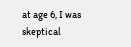at age 6, I was skeptical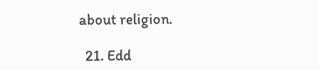about religion.

  21. Edd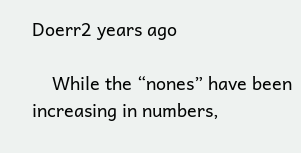Doerr2 years ago

    While the “nones” have been increasing in numbers,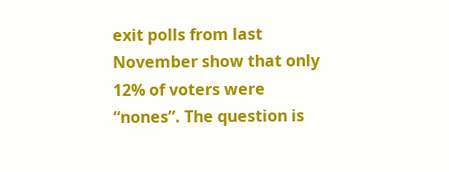exit polls from last November show that only 12% of voters were “nones”. The question is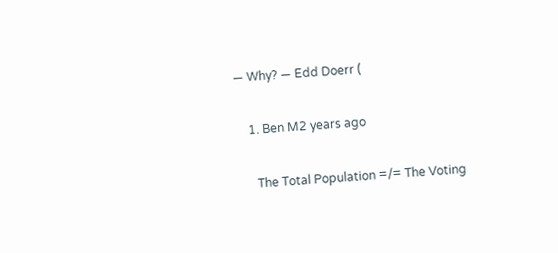— Why? — Edd Doerr (

    1. Ben M2 years ago

      The Total Population =/= The Voting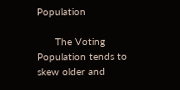Population

      The Voting Population tends to skew older and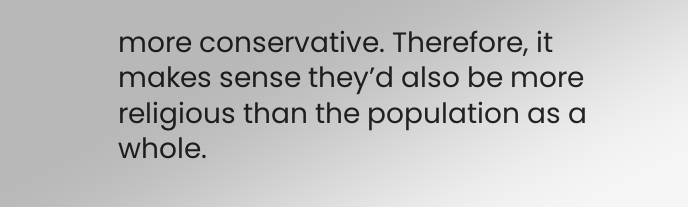more conservative. Therefore, it makes sense they’d also be more religious than the population as a whole.